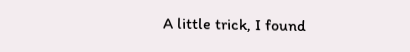A little trick, I found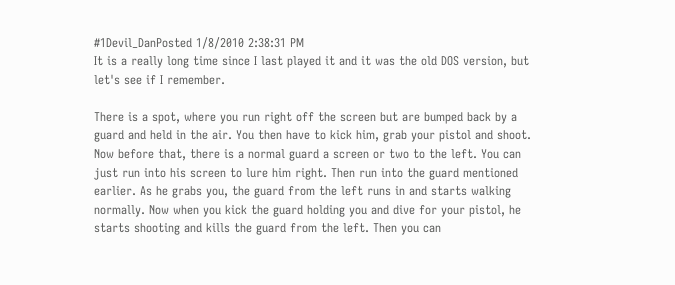#1Devil_DanPosted 1/8/2010 2:38:31 PM
It is a really long time since I last played it and it was the old DOS version, but let's see if I remember.

There is a spot, where you run right off the screen but are bumped back by a guard and held in the air. You then have to kick him, grab your pistol and shoot. Now before that, there is a normal guard a screen or two to the left. You can just run into his screen to lure him right. Then run into the guard mentioned earlier. As he grabs you, the guard from the left runs in and starts walking normally. Now when you kick the guard holding you and dive for your pistol, he starts shooting and kills the guard from the left. Then you can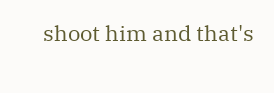shoot him and that's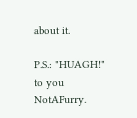about it.

P.S.: "HUAGH!" to you NotAFurry.